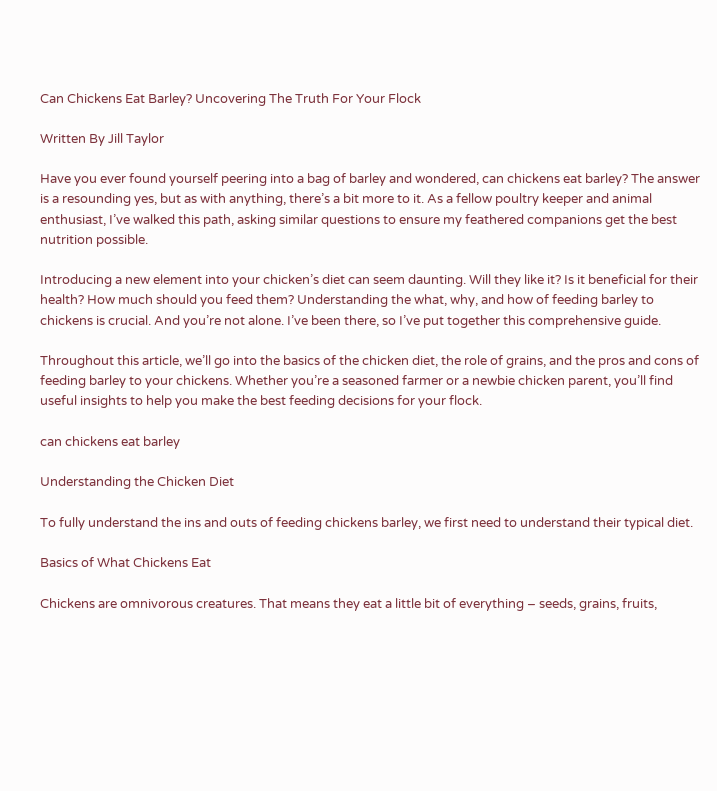Can Chickens Eat Barley? Uncovering The Truth For Your Flock

Written By Jill Taylor

Have you ever found yourself peering into a bag of barley and wondered, can chickens eat barley? The answer is a resounding yes, but as with anything, there’s a bit more to it. As a fellow poultry keeper and animal enthusiast, I’ve walked this path, asking similar questions to ensure my feathered companions get the best nutrition possible.

Introducing a new element into your chicken’s diet can seem daunting. Will they like it? Is it beneficial for their health? How much should you feed them? Understanding the what, why, and how of feeding barley to chickens is crucial. And you’re not alone. I’ve been there, so I’ve put together this comprehensive guide.

Throughout this article, we’ll go into the basics of the chicken diet, the role of grains, and the pros and cons of feeding barley to your chickens. Whether you’re a seasoned farmer or a newbie chicken parent, you’ll find useful insights to help you make the best feeding decisions for your flock.

can chickens eat barley

Understanding the Chicken Diet

To fully understand the ins and outs of feeding chickens barley, we first need to understand their typical diet.

Basics of What Chickens Eat

Chickens are omnivorous creatures. That means they eat a little bit of everything – seeds, grains, fruits,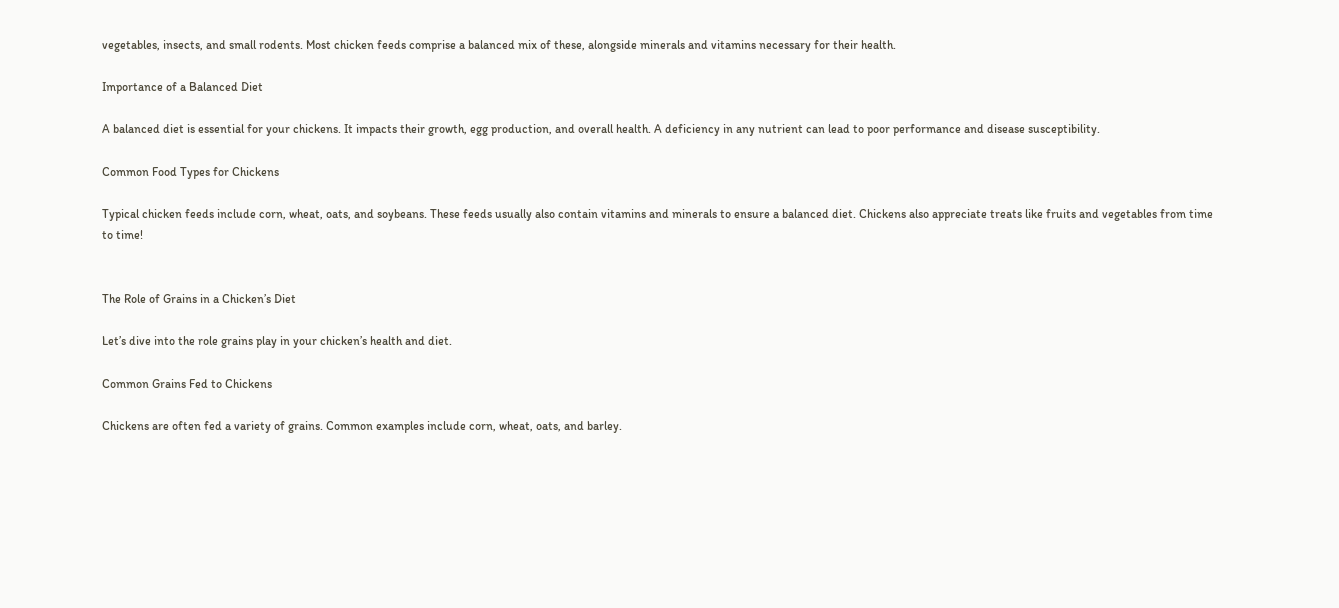vegetables, insects, and small rodents. Most chicken feeds comprise a balanced mix of these, alongside minerals and vitamins necessary for their health.

Importance of a Balanced Diet

A balanced diet is essential for your chickens. It impacts their growth, egg production, and overall health. A deficiency in any nutrient can lead to poor performance and disease susceptibility.

Common Food Types for Chickens

Typical chicken feeds include corn, wheat, oats, and soybeans. These feeds usually also contain vitamins and minerals to ensure a balanced diet. Chickens also appreciate treats like fruits and vegetables from time to time!


The Role of Grains in a Chicken’s Diet

Let’s dive into the role grains play in your chicken’s health and diet.

Common Grains Fed to Chickens

Chickens are often fed a variety of grains. Common examples include corn, wheat, oats, and barley.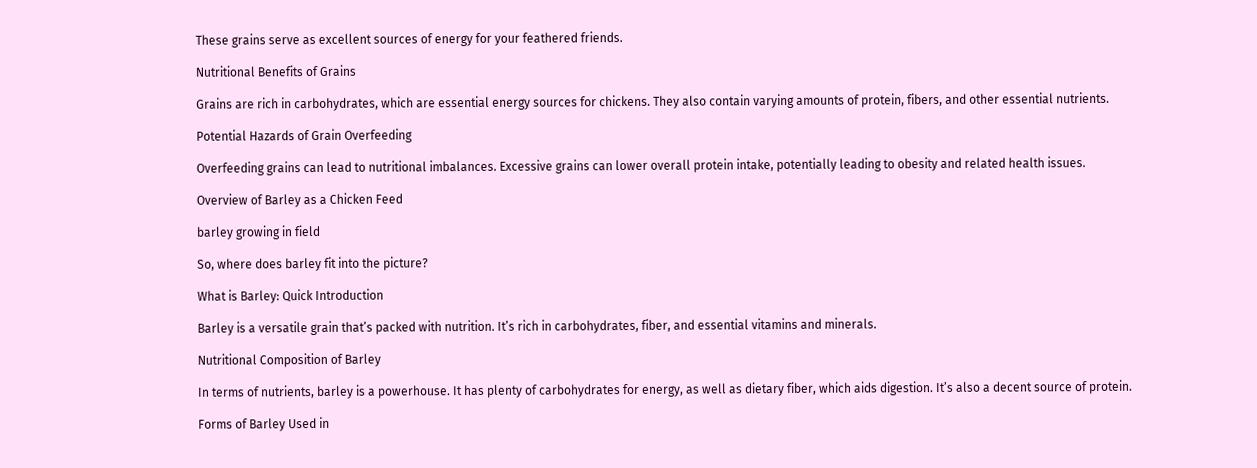These grains serve as excellent sources of energy for your feathered friends.

Nutritional Benefits of Grains

Grains are rich in carbohydrates, which are essential energy sources for chickens. They also contain varying amounts of protein, fibers, and other essential nutrients.

Potential Hazards of Grain Overfeeding

Overfeeding grains can lead to nutritional imbalances. Excessive grains can lower overall protein intake, potentially leading to obesity and related health issues.

Overview of Barley as a Chicken Feed

barley growing in field

So, where does barley fit into the picture?

What is Barley: Quick Introduction

Barley is a versatile grain that’s packed with nutrition. It’s rich in carbohydrates, fiber, and essential vitamins and minerals.

Nutritional Composition of Barley

In terms of nutrients, barley is a powerhouse. It has plenty of carbohydrates for energy, as well as dietary fiber, which aids digestion. It’s also a decent source of protein.

Forms of Barley Used in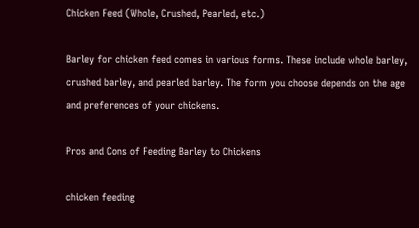Chicken Feed (Whole, Crushed, Pearled, etc.)

Barley for chicken feed comes in various forms. These include whole barley, crushed barley, and pearled barley. The form you choose depends on the age and preferences of your chickens.

Pros and Cons of Feeding Barley to Chickens

chicken feeding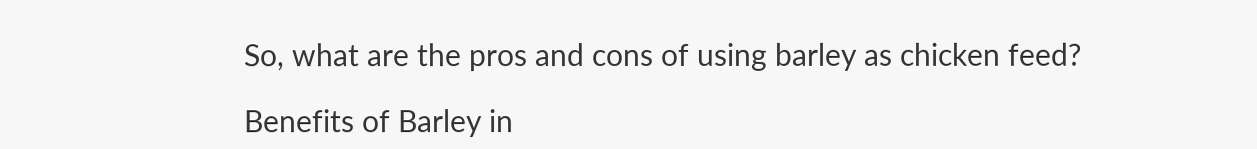So, what are the pros and cons of using barley as chicken feed?

Benefits of Barley in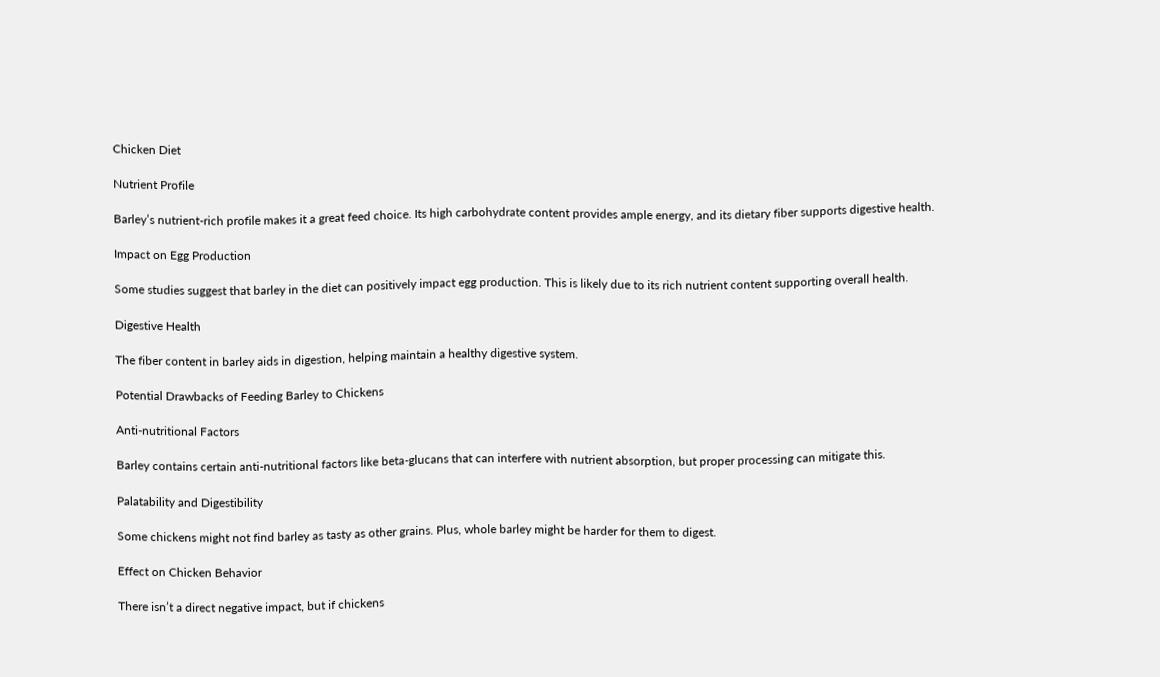Chicken Diet

Nutrient Profile

Barley’s nutrient-rich profile makes it a great feed choice. Its high carbohydrate content provides ample energy, and its dietary fiber supports digestive health.

Impact on Egg Production

Some studies suggest that barley in the diet can positively impact egg production. This is likely due to its rich nutrient content supporting overall health.

Digestive Health

The fiber content in barley aids in digestion, helping maintain a healthy digestive system.

Potential Drawbacks of Feeding Barley to Chickens

Anti-nutritional Factors

Barley contains certain anti-nutritional factors like beta-glucans that can interfere with nutrient absorption, but proper processing can mitigate this.

Palatability and Digestibility

Some chickens might not find barley as tasty as other grains. Plus, whole barley might be harder for them to digest.

Effect on Chicken Behavior

There isn’t a direct negative impact, but if chickens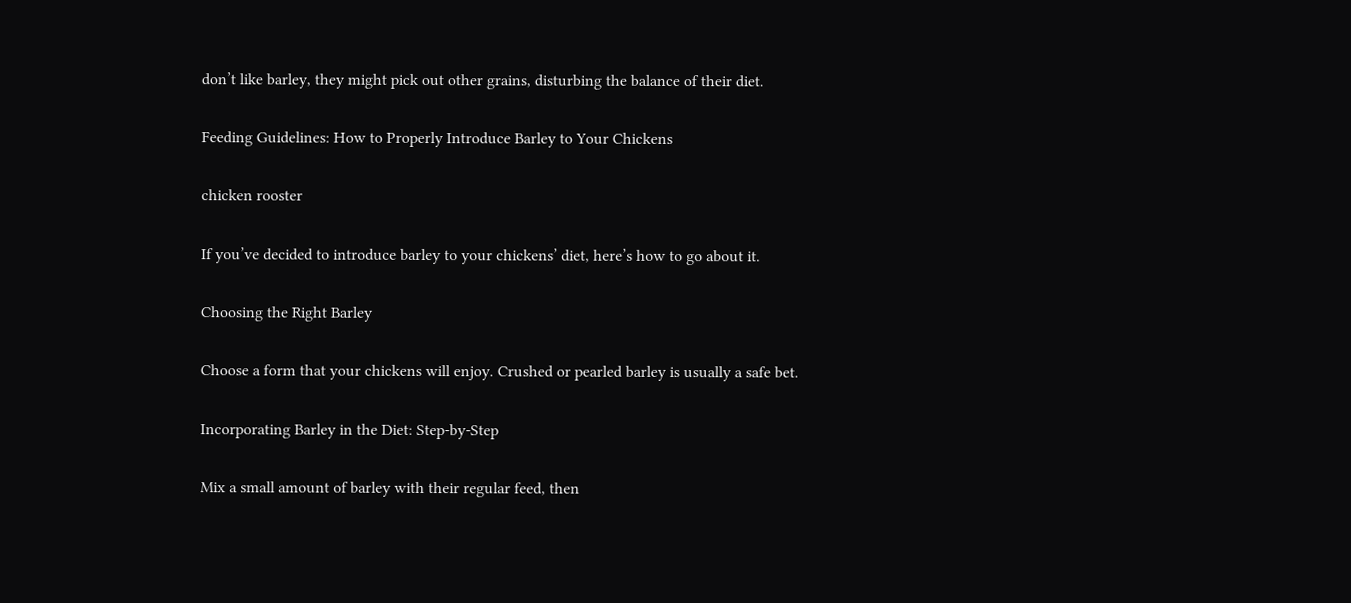don’t like barley, they might pick out other grains, disturbing the balance of their diet.

Feeding Guidelines: How to Properly Introduce Barley to Your Chickens

chicken rooster

If you’ve decided to introduce barley to your chickens’ diet, here’s how to go about it.

Choosing the Right Barley

Choose a form that your chickens will enjoy. Crushed or pearled barley is usually a safe bet.

Incorporating Barley in the Diet: Step-by-Step

Mix a small amount of barley with their regular feed, then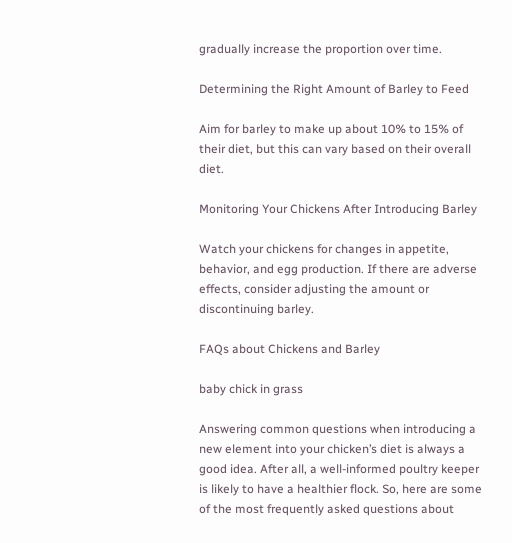gradually increase the proportion over time.

Determining the Right Amount of Barley to Feed

Aim for barley to make up about 10% to 15% of their diet, but this can vary based on their overall diet.

Monitoring Your Chickens After Introducing Barley

Watch your chickens for changes in appetite, behavior, and egg production. If there are adverse effects, consider adjusting the amount or discontinuing barley.

FAQs about Chickens and Barley

baby chick in grass

Answering common questions when introducing a new element into your chicken’s diet is always a good idea. After all, a well-informed poultry keeper is likely to have a healthier flock. So, here are some of the most frequently asked questions about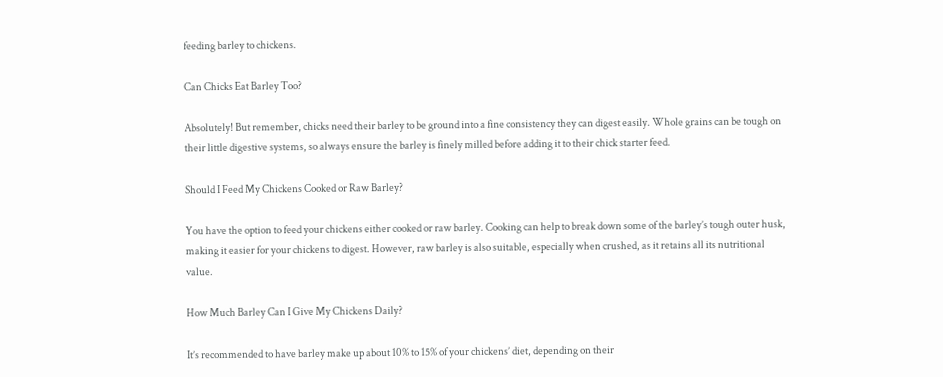feeding barley to chickens.

Can Chicks Eat Barley Too?

Absolutely! But remember, chicks need their barley to be ground into a fine consistency they can digest easily. Whole grains can be tough on their little digestive systems, so always ensure the barley is finely milled before adding it to their chick starter feed.

Should I Feed My Chickens Cooked or Raw Barley?

You have the option to feed your chickens either cooked or raw barley. Cooking can help to break down some of the barley’s tough outer husk, making it easier for your chickens to digest. However, raw barley is also suitable, especially when crushed, as it retains all its nutritional value.

How Much Barley Can I Give My Chickens Daily?

It’s recommended to have barley make up about 10% to 15% of your chickens’ diet, depending on their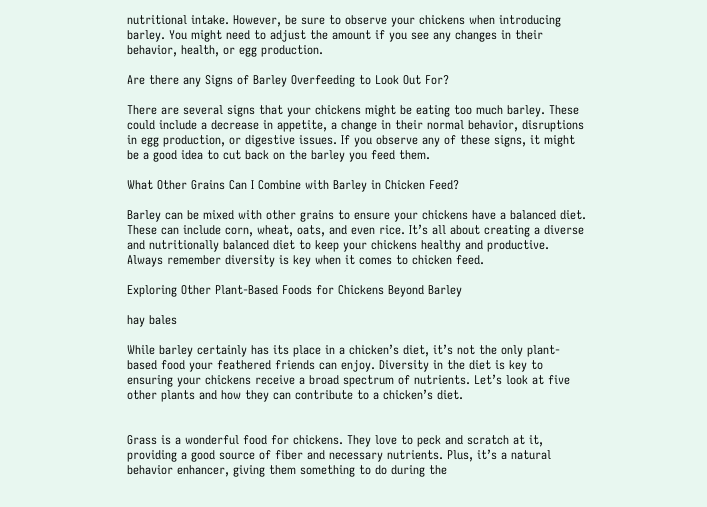nutritional intake. However, be sure to observe your chickens when introducing barley. You might need to adjust the amount if you see any changes in their behavior, health, or egg production.

Are there any Signs of Barley Overfeeding to Look Out For?

There are several signs that your chickens might be eating too much barley. These could include a decrease in appetite, a change in their normal behavior, disruptions in egg production, or digestive issues. If you observe any of these signs, it might be a good idea to cut back on the barley you feed them.

What Other Grains Can I Combine with Barley in Chicken Feed?

Barley can be mixed with other grains to ensure your chickens have a balanced diet. These can include corn, wheat, oats, and even rice. It’s all about creating a diverse and nutritionally balanced diet to keep your chickens healthy and productive. Always remember diversity is key when it comes to chicken feed.

Exploring Other Plant-Based Foods for Chickens Beyond Barley

hay bales

While barley certainly has its place in a chicken’s diet, it’s not the only plant-based food your feathered friends can enjoy. Diversity in the diet is key to ensuring your chickens receive a broad spectrum of nutrients. Let’s look at five other plants and how they can contribute to a chicken’s diet.


Grass is a wonderful food for chickens. They love to peck and scratch at it, providing a good source of fiber and necessary nutrients. Plus, it’s a natural behavior enhancer, giving them something to do during the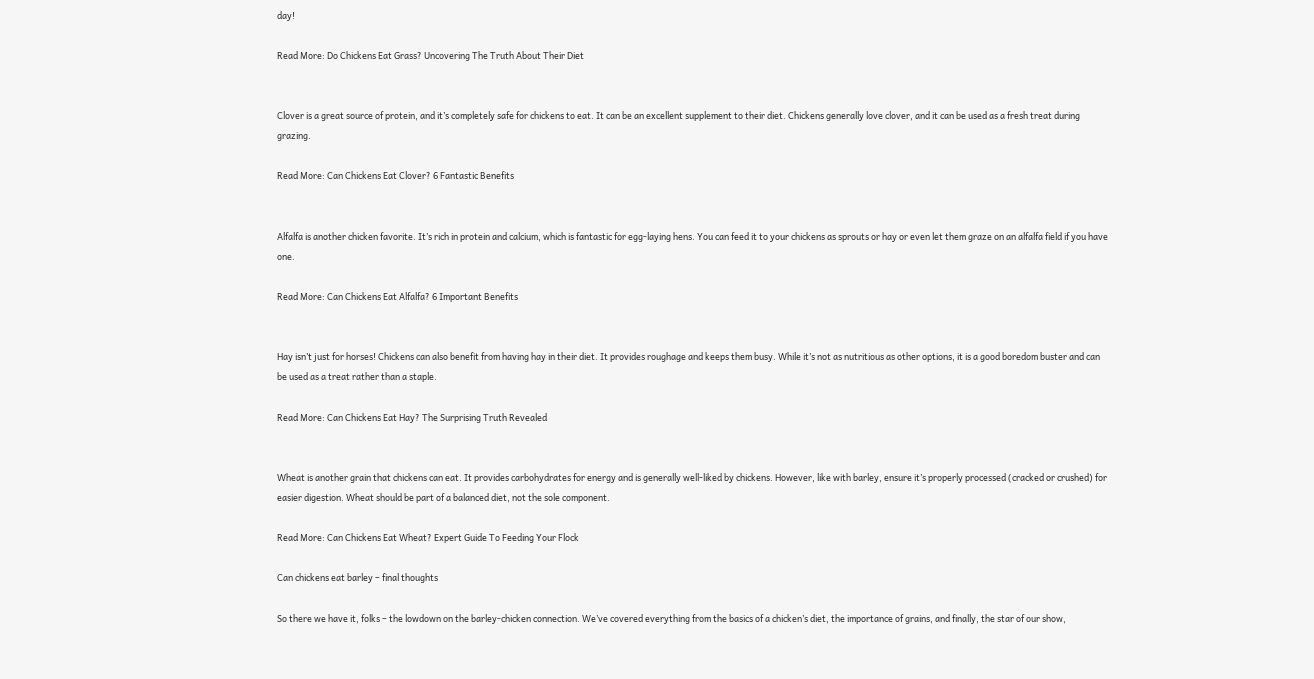day!

Read More: Do Chickens Eat Grass? Uncovering The Truth About Their Diet


Clover is a great source of protein, and it’s completely safe for chickens to eat. It can be an excellent supplement to their diet. Chickens generally love clover, and it can be used as a fresh treat during grazing.

Read More: Can Chickens Eat Clover? 6 Fantastic Benefits


Alfalfa is another chicken favorite. It’s rich in protein and calcium, which is fantastic for egg-laying hens. You can feed it to your chickens as sprouts or hay or even let them graze on an alfalfa field if you have one.

Read More: Can Chickens Eat Alfalfa? 6 Important Benefits


Hay isn’t just for horses! Chickens can also benefit from having hay in their diet. It provides roughage and keeps them busy. While it’s not as nutritious as other options, it is a good boredom buster and can be used as a treat rather than a staple.

Read More: Can Chickens Eat Hay? The Surprising Truth Revealed


Wheat is another grain that chickens can eat. It provides carbohydrates for energy and is generally well-liked by chickens. However, like with barley, ensure it’s properly processed (cracked or crushed) for easier digestion. Wheat should be part of a balanced diet, not the sole component.

Read More: Can Chickens Eat Wheat? Expert Guide To Feeding Your Flock

Can chickens eat barley – final thoughts

So there we have it, folks – the lowdown on the barley-chicken connection. We’ve covered everything from the basics of a chicken’s diet, the importance of grains, and finally, the star of our show,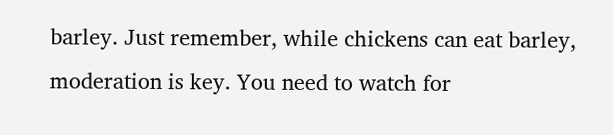barley. Just remember, while chickens can eat barley, moderation is key. You need to watch for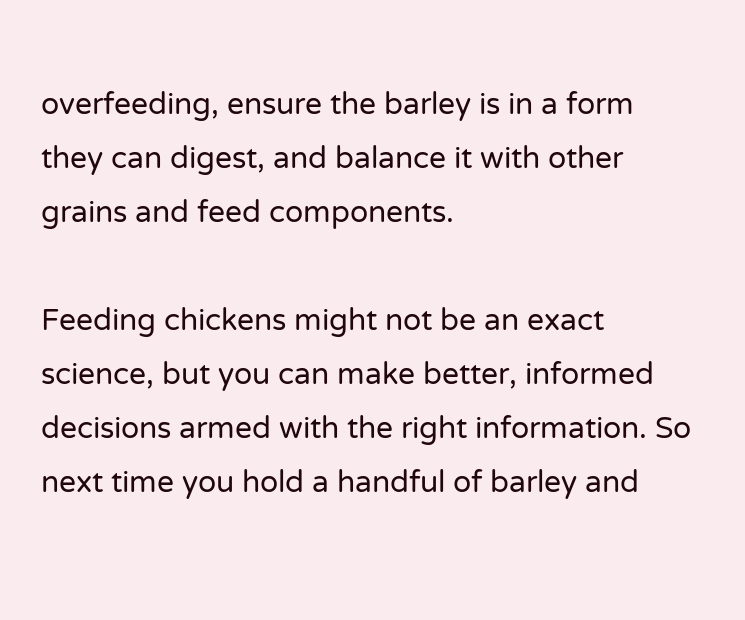overfeeding, ensure the barley is in a form they can digest, and balance it with other grains and feed components.

Feeding chickens might not be an exact science, but you can make better, informed decisions armed with the right information. So next time you hold a handful of barley and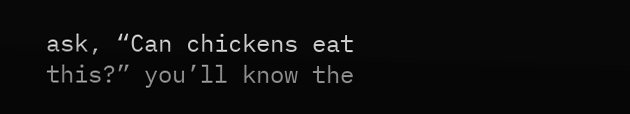ask, “Can chickens eat this?” you’ll know the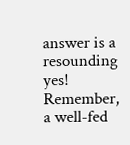answer is a resounding yes! Remember, a well-fed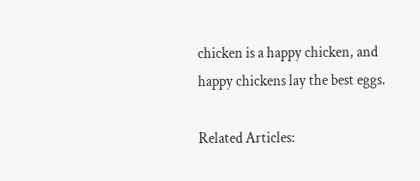chicken is a happy chicken, and happy chickens lay the best eggs.

Related Articles: